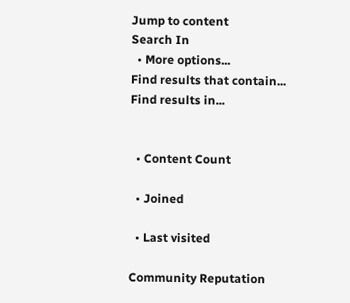Jump to content
Search In
  • More options...
Find results that contain...
Find results in...


  • Content Count

  • Joined

  • Last visited

Community Reputation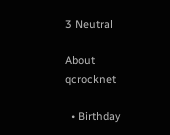3 Neutral

About qcrocknet

  • Birthday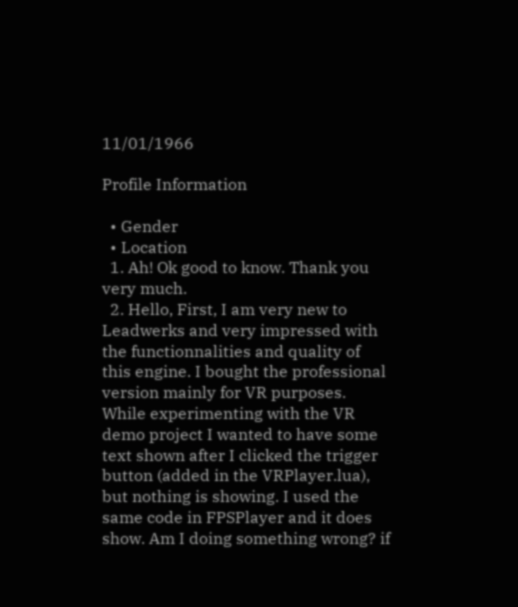11/01/1966

Profile Information

  • Gender
  • Location
  1. Ah! Ok good to know. Thank you very much.
  2. Hello, First, I am very new to Leadwerks and very impressed with the functionnalities and quality of this engine. I bought the professional version mainly for VR purposes. While experimenting with the VR demo project I wanted to have some text shown after I clicked the trigger button (added in the VRPlayer.lua), but nothing is showing. I used the same code in FPSPlayer and it does show. Am I doing something wrong? if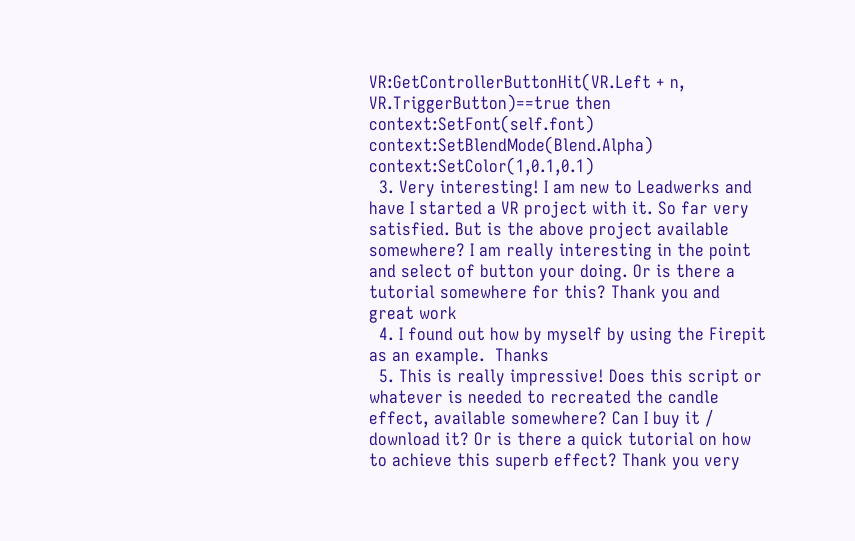VR:GetControllerButtonHit(VR.Left + n, VR.TriggerButton)==true then context:SetFont(self.font) context:SetBlendMode(Blend.Alpha) context:SetColor(1,0.1,0.1)
  3. Very interesting! I am new to Leadwerks and have I started a VR project with it. So far very satisfied. But is the above project available somewhere? I am really interesting in the point and select of button your doing. Or is there a tutorial somewhere for this? Thank you and great work
  4. I found out how by myself by using the Firepit as an example.  Thanks
  5. This is really impressive! Does this script or whatever is needed to recreated the candle effect, available somewhere? Can I buy it / download it? Or is there a quick tutorial on how to achieve this superb effect? Thank you very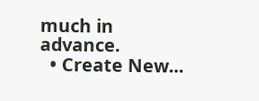much in advance.
  • Create New...